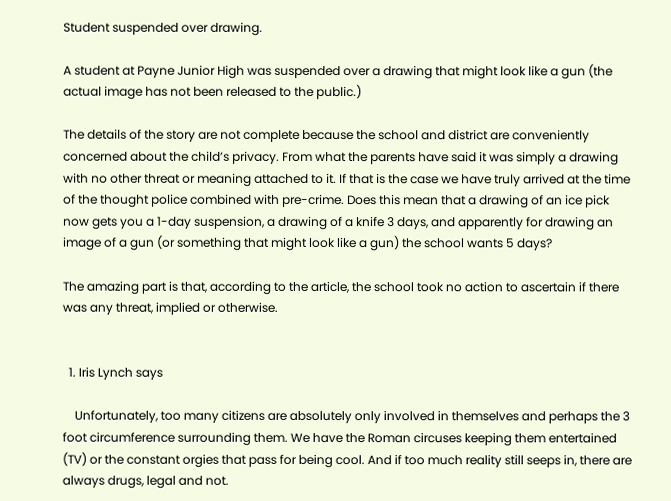Student suspended over drawing.

A student at Payne Junior High was suspended over a drawing that might look like a gun (the actual image has not been released to the public.)

The details of the story are not complete because the school and district are conveniently concerned about the child’s privacy. From what the parents have said it was simply a drawing with no other threat or meaning attached to it. If that is the case we have truly arrived at the time of the thought police combined with pre-crime. Does this mean that a drawing of an ice pick now gets you a 1-day suspension, a drawing of a knife 3 days, and apparently for drawing an image of a gun (or something that might look like a gun) the school wants 5 days?

The amazing part is that, according to the article, the school took no action to ascertain if there was any threat, implied or otherwise.


  1. Iris Lynch says

    Unfortunately, too many citizens are absolutely only involved in themselves and perhaps the 3 foot circumference surrounding them. We have the Roman circuses keeping them entertained (TV) or the constant orgies that pass for being cool. And if too much reality still seeps in, there are always drugs, legal and not.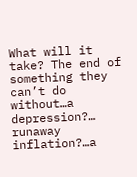What will it take? The end of something they can’t do without…a depression?… runaway inflation?…a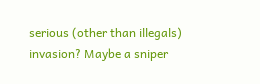serious (other than illegals) invasion? Maybe a sniper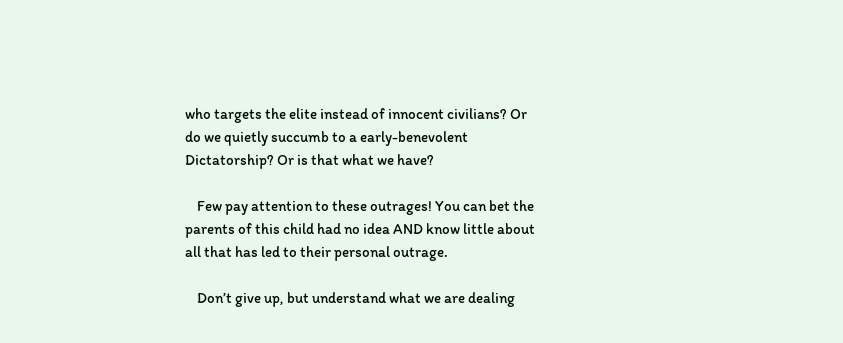who targets the elite instead of innocent civilians? Or do we quietly succumb to a early-benevolent Dictatorship? Or is that what we have?

    Few pay attention to these outrages! You can bet the parents of this child had no idea AND know little about all that has led to their personal outrage.

    Don’t give up, but understand what we are dealing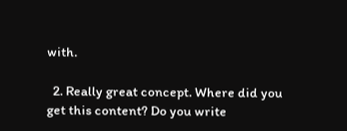with.

  2. Really great concept. Where did you get this content? Do you write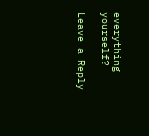everything yourself?

Leave a Reply